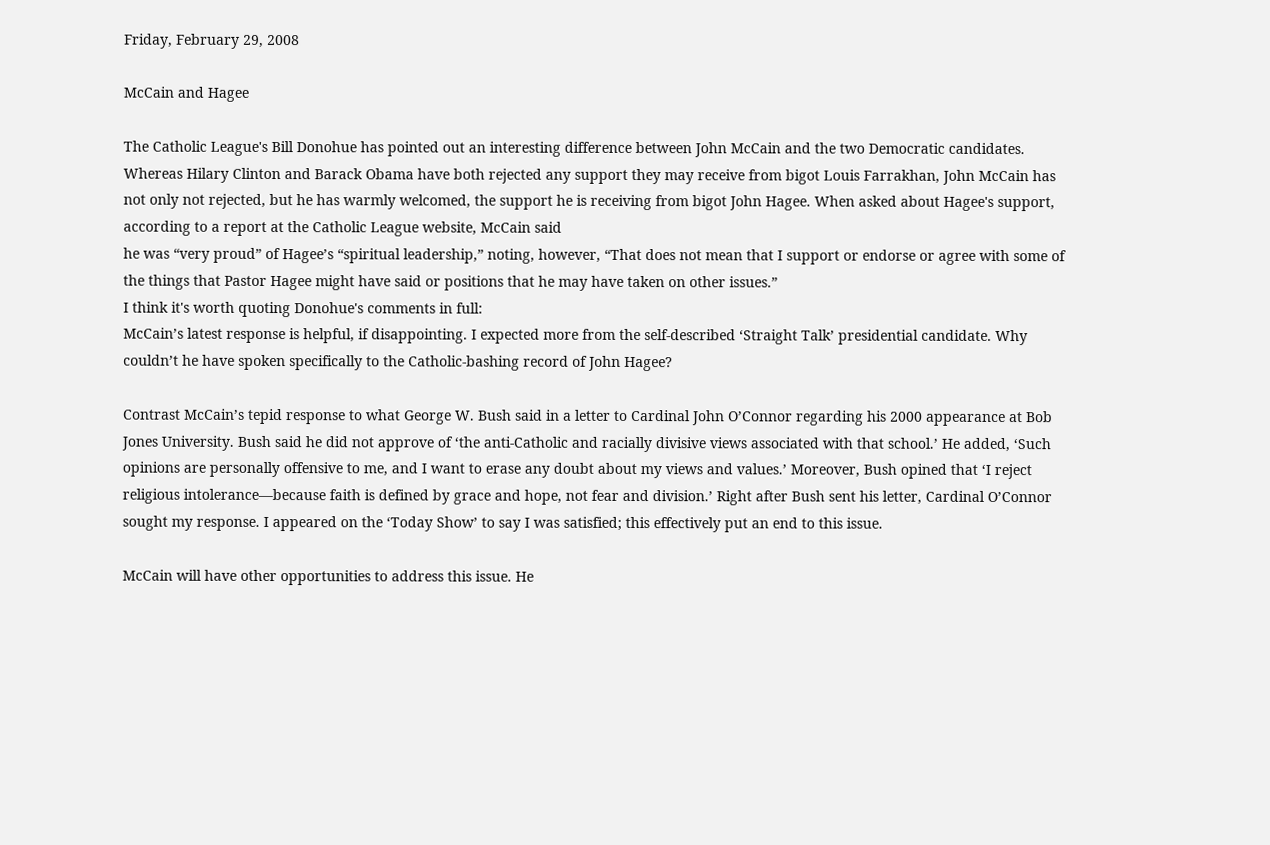Friday, February 29, 2008

McCain and Hagee

The Catholic League's Bill Donohue has pointed out an interesting difference between John McCain and the two Democratic candidates. Whereas Hilary Clinton and Barack Obama have both rejected any support they may receive from bigot Louis Farrakhan, John McCain has not only not rejected, but he has warmly welcomed, the support he is receiving from bigot John Hagee. When asked about Hagee's support, according to a report at the Catholic League website, McCain said
he was “very proud” of Hagee’s “spiritual leadership,” noting, however, “That does not mean that I support or endorse or agree with some of the things that Pastor Hagee might have said or positions that he may have taken on other issues.”
I think it's worth quoting Donohue's comments in full:
McCain’s latest response is helpful, if disappointing. I expected more from the self-described ‘Straight Talk’ presidential candidate. Why couldn’t he have spoken specifically to the Catholic-bashing record of John Hagee?

Contrast McCain’s tepid response to what George W. Bush said in a letter to Cardinal John O’Connor regarding his 2000 appearance at Bob Jones University. Bush said he did not approve of ‘the anti-Catholic and racially divisive views associated with that school.’ He added, ‘Such opinions are personally offensive to me, and I want to erase any doubt about my views and values.’ Moreover, Bush opined that ‘I reject religious intolerance—because faith is defined by grace and hope, not fear and division.’ Right after Bush sent his letter, Cardinal O’Connor sought my response. I appeared on the ‘Today Show’ to say I was satisfied; this effectively put an end to this issue.

McCain will have other opportunities to address this issue. He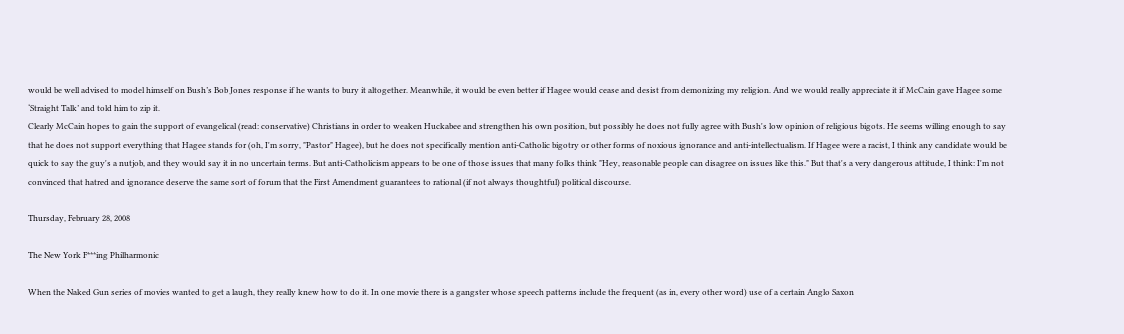would be well advised to model himself on Bush’s Bob Jones response if he wants to bury it altogether. Meanwhile, it would be even better if Hagee would cease and desist from demonizing my religion. And we would really appreciate it if McCain gave Hagee some ‘Straight Talk’ and told him to zip it.
Clearly McCain hopes to gain the support of evangelical (read: conservative) Christians in order to weaken Huckabee and strengthen his own position, but possibly he does not fully agree with Bush's low opinion of religious bigots. He seems willing enough to say that he does not support everything that Hagee stands for (oh, I'm sorry, "Pastor" Hagee), but he does not specifically mention anti-Catholic bigotry or other forms of noxious ignorance and anti-intellectualism. If Hagee were a racist, I think any candidate would be quick to say the guy's a nutjob, and they would say it in no uncertain terms. But anti-Catholicism appears to be one of those issues that many folks think "Hey, reasonable people can disagree on issues like this." But that's a very dangerous attitude, I think: I'm not convinced that hatred and ignorance deserve the same sort of forum that the First Amendment guarantees to rational (if not always thoughtful) political discourse.

Thursday, February 28, 2008

The New York F***ing Philharmonic

When the Naked Gun series of movies wanted to get a laugh, they really knew how to do it. In one movie there is a gangster whose speech patterns include the frequent (as in, every other word) use of a certain Anglo Saxon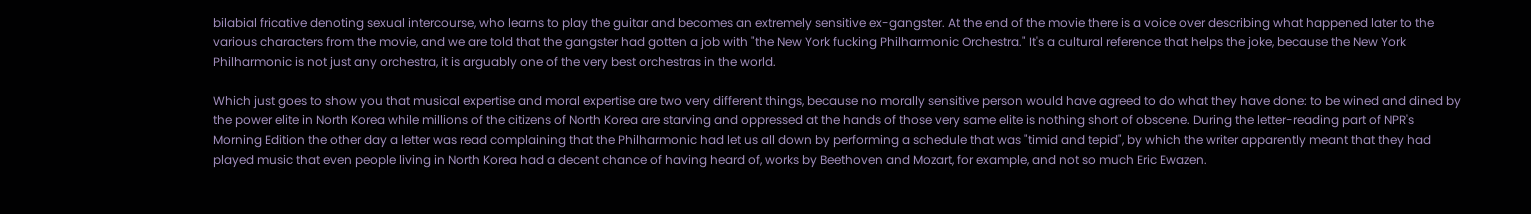bilabial fricative denoting sexual intercourse, who learns to play the guitar and becomes an extremely sensitive ex-gangster. At the end of the movie there is a voice over describing what happened later to the various characters from the movie, and we are told that the gangster had gotten a job with "the New York fucking Philharmonic Orchestra." It's a cultural reference that helps the joke, because the New York Philharmonic is not just any orchestra, it is arguably one of the very best orchestras in the world.

Which just goes to show you that musical expertise and moral expertise are two very different things, because no morally sensitive person would have agreed to do what they have done: to be wined and dined by the power elite in North Korea while millions of the citizens of North Korea are starving and oppressed at the hands of those very same elite is nothing short of obscene. During the letter-reading part of NPR's Morning Edition the other day a letter was read complaining that the Philharmonic had let us all down by performing a schedule that was "timid and tepid", by which the writer apparently meant that they had played music that even people living in North Korea had a decent chance of having heard of, works by Beethoven and Mozart, for example, and not so much Eric Ewazen.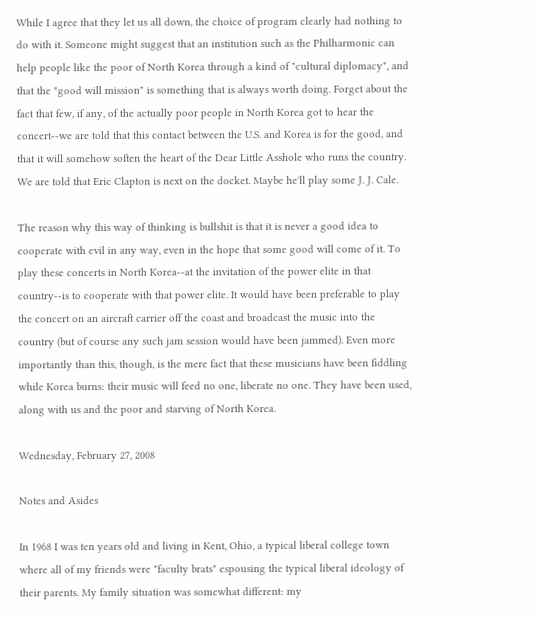While I agree that they let us all down, the choice of program clearly had nothing to do with it. Someone might suggest that an institution such as the Philharmonic can help people like the poor of North Korea through a kind of "cultural diplomacy", and that the "good will mission" is something that is always worth doing. Forget about the fact that few, if any, of the actually poor people in North Korea got to hear the concert--we are told that this contact between the U.S. and Korea is for the good, and that it will somehow soften the heart of the Dear Little Asshole who runs the country. We are told that Eric Clapton is next on the docket. Maybe he'll play some J. J. Cale.

The reason why this way of thinking is bullshit is that it is never a good idea to cooperate with evil in any way, even in the hope that some good will come of it. To play these concerts in North Korea--at the invitation of the power elite in that country--is to cooperate with that power elite. It would have been preferable to play the concert on an aircraft carrier off the coast and broadcast the music into the country (but of course any such jam session would have been jammed). Even more importantly than this, though, is the mere fact that these musicians have been fiddling while Korea burns: their music will feed no one, liberate no one. They have been used, along with us and the poor and starving of North Korea.

Wednesday, February 27, 2008

Notes and Asides

In 1968 I was ten years old and living in Kent, Ohio, a typical liberal college town where all of my friends were "faculty brats" espousing the typical liberal ideology of their parents. My family situation was somewhat different: my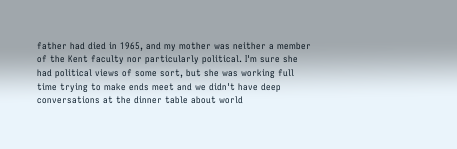father had died in 1965, and my mother was neither a member of the Kent faculty nor particularly political. I'm sure she had political views of some sort, but she was working full time trying to make ends meet and we didn't have deep conversations at the dinner table about world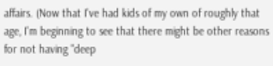affairs. (Now that I've had kids of my own of roughly that age, I'm beginning to see that there might be other reasons for not having "deep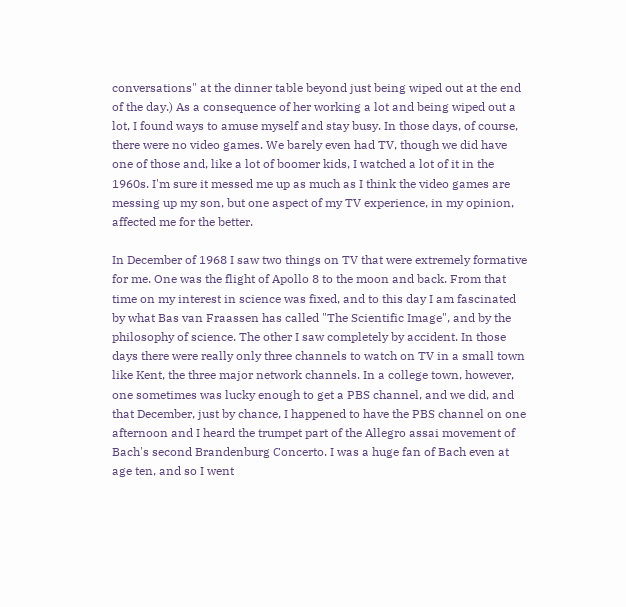conversations" at the dinner table beyond just being wiped out at the end of the day.) As a consequence of her working a lot and being wiped out a lot, I found ways to amuse myself and stay busy. In those days, of course, there were no video games. We barely even had TV, though we did have one of those and, like a lot of boomer kids, I watched a lot of it in the 1960s. I'm sure it messed me up as much as I think the video games are messing up my son, but one aspect of my TV experience, in my opinion, affected me for the better.

In December of 1968 I saw two things on TV that were extremely formative for me. One was the flight of Apollo 8 to the moon and back. From that time on my interest in science was fixed, and to this day I am fascinated by what Bas van Fraassen has called "The Scientific Image", and by the philosophy of science. The other I saw completely by accident. In those days there were really only three channels to watch on TV in a small town like Kent, the three major network channels. In a college town, however, one sometimes was lucky enough to get a PBS channel, and we did, and that December, just by chance, I happened to have the PBS channel on one afternoon and I heard the trumpet part of the Allegro assai movement of Bach's second Brandenburg Concerto. I was a huge fan of Bach even at age ten, and so I went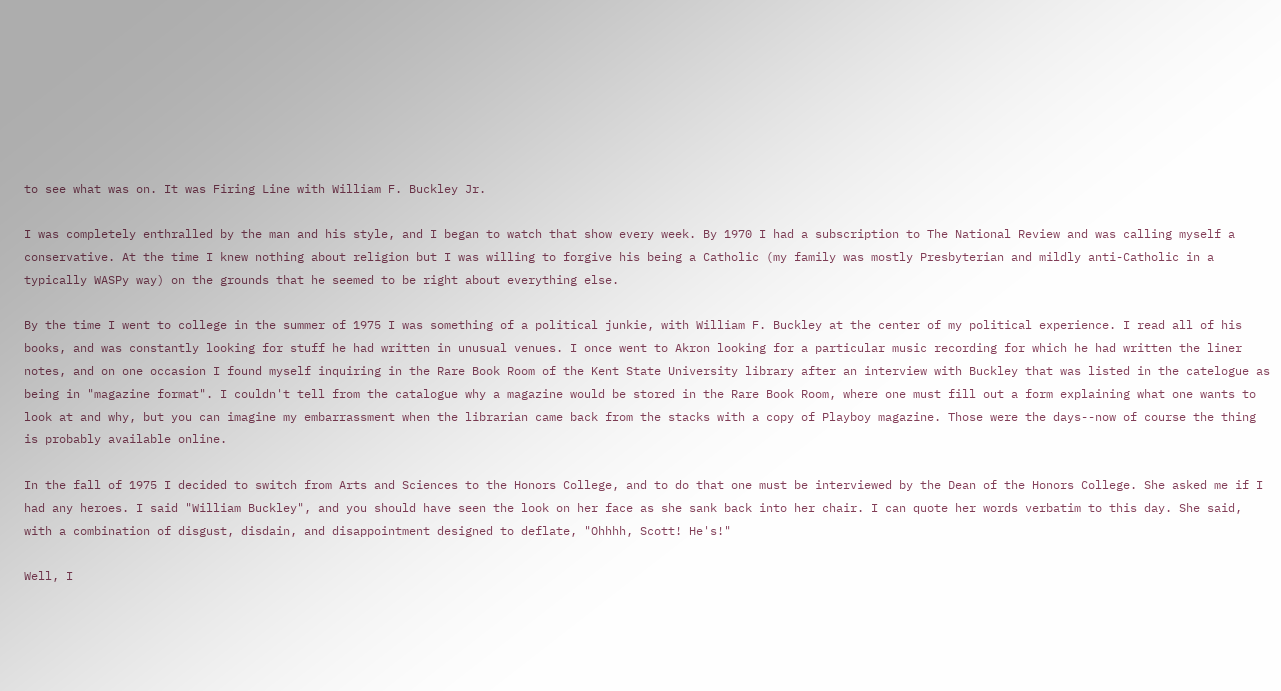to see what was on. It was Firing Line with William F. Buckley Jr.

I was completely enthralled by the man and his style, and I began to watch that show every week. By 1970 I had a subscription to The National Review and was calling myself a conservative. At the time I knew nothing about religion but I was willing to forgive his being a Catholic (my family was mostly Presbyterian and mildly anti-Catholic in a typically WASPy way) on the grounds that he seemed to be right about everything else.

By the time I went to college in the summer of 1975 I was something of a political junkie, with William F. Buckley at the center of my political experience. I read all of his books, and was constantly looking for stuff he had written in unusual venues. I once went to Akron looking for a particular music recording for which he had written the liner notes, and on one occasion I found myself inquiring in the Rare Book Room of the Kent State University library after an interview with Buckley that was listed in the catelogue as being in "magazine format". I couldn't tell from the catalogue why a magazine would be stored in the Rare Book Room, where one must fill out a form explaining what one wants to look at and why, but you can imagine my embarrassment when the librarian came back from the stacks with a copy of Playboy magazine. Those were the days--now of course the thing is probably available online.

In the fall of 1975 I decided to switch from Arts and Sciences to the Honors College, and to do that one must be interviewed by the Dean of the Honors College. She asked me if I had any heroes. I said "William Buckley", and you should have seen the look on her face as she sank back into her chair. I can quote her words verbatim to this day. She said, with a combination of disgust, disdain, and disappointment designed to deflate, "Ohhhh, Scott! He's!"

Well, I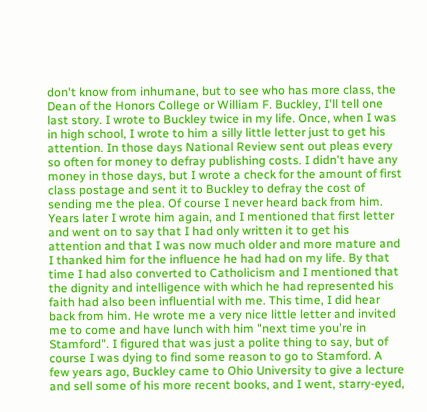don't know from inhumane, but to see who has more class, the Dean of the Honors College or William F. Buckley, I'll tell one last story. I wrote to Buckley twice in my life. Once, when I was in high school, I wrote to him a silly little letter just to get his attention. In those days National Review sent out pleas every so often for money to defray publishing costs. I didn't have any money in those days, but I wrote a check for the amount of first class postage and sent it to Buckley to defray the cost of sending me the plea. Of course I never heard back from him. Years later I wrote him again, and I mentioned that first letter and went on to say that I had only written it to get his attention and that I was now much older and more mature and I thanked him for the influence he had had on my life. By that time I had also converted to Catholicism and I mentioned that the dignity and intelligence with which he had represented his faith had also been influential with me. This time, I did hear back from him. He wrote me a very nice little letter and invited me to come and have lunch with him "next time you're in Stamford". I figured that was just a polite thing to say, but of course I was dying to find some reason to go to Stamford. A few years ago, Buckley came to Ohio University to give a lecture and sell some of his more recent books, and I went, starry-eyed,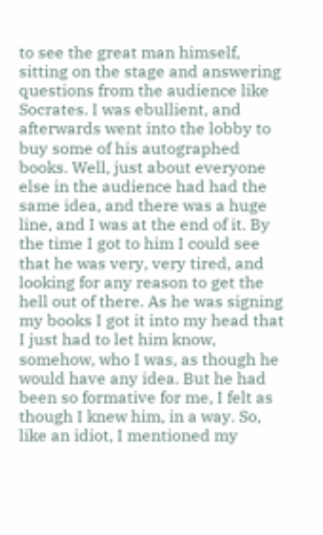to see the great man himself, sitting on the stage and answering questions from the audience like Socrates. I was ebullient, and afterwards went into the lobby to buy some of his autographed books. Well, just about everyone else in the audience had had the same idea, and there was a huge line, and I was at the end of it. By the time I got to him I could see that he was very, very tired, and looking for any reason to get the hell out of there. As he was signing my books I got it into my head that I just had to let him know, somehow, who I was, as though he would have any idea. But he had been so formative for me, I felt as though I knew him, in a way. So, like an idiot, I mentioned my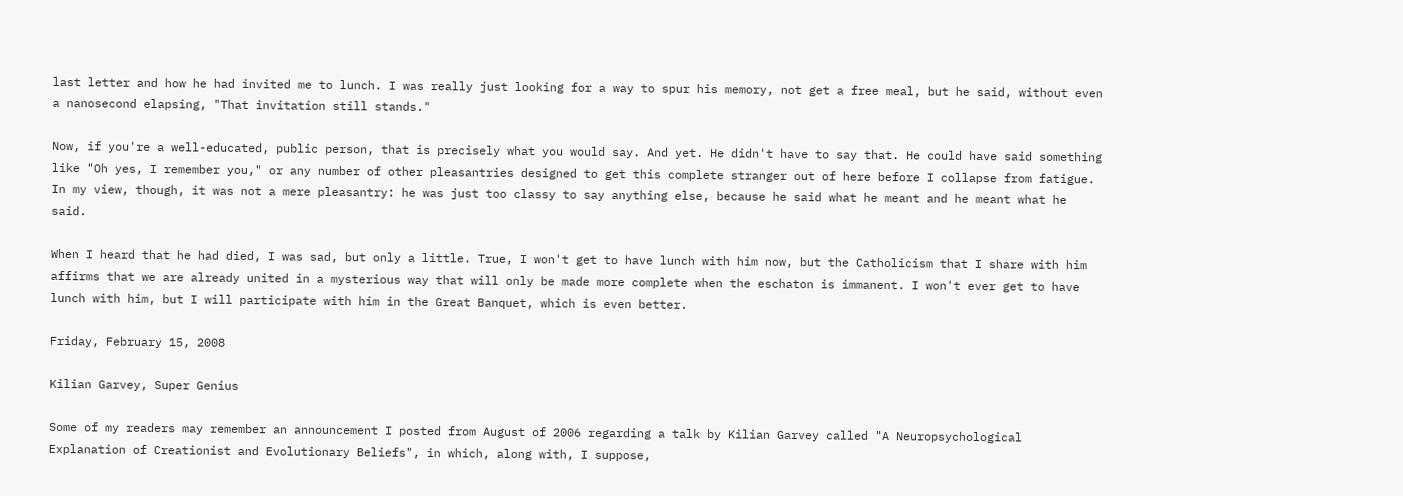last letter and how he had invited me to lunch. I was really just looking for a way to spur his memory, not get a free meal, but he said, without even a nanosecond elapsing, "That invitation still stands."

Now, if you're a well-educated, public person, that is precisely what you would say. And yet. He didn't have to say that. He could have said something like "Oh yes, I remember you," or any number of other pleasantries designed to get this complete stranger out of here before I collapse from fatigue. In my view, though, it was not a mere pleasantry: he was just too classy to say anything else, because he said what he meant and he meant what he said.

When I heard that he had died, I was sad, but only a little. True, I won't get to have lunch with him now, but the Catholicism that I share with him affirms that we are already united in a mysterious way that will only be made more complete when the eschaton is immanent. I won't ever get to have lunch with him, but I will participate with him in the Great Banquet, which is even better.

Friday, February 15, 2008

Kilian Garvey, Super Genius

Some of my readers may remember an announcement I posted from August of 2006 regarding a talk by Kilian Garvey called "A Neuropsychological Explanation of Creationist and Evolutionary Beliefs", in which, along with, I suppose,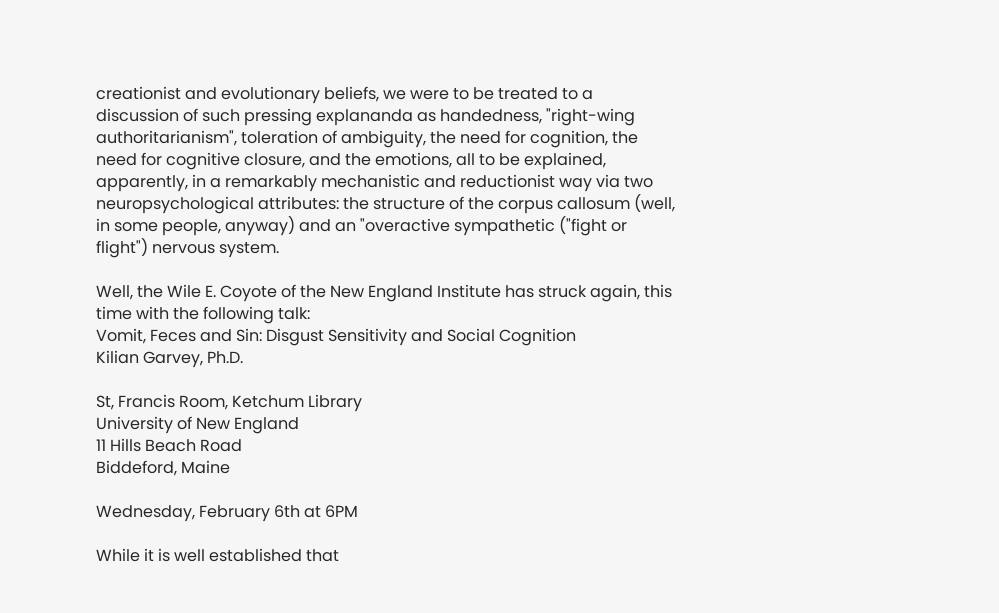creationist and evolutionary beliefs, we were to be treated to a discussion of such pressing explananda as handedness, "right-wing authoritarianism", toleration of ambiguity, the need for cognition, the need for cognitive closure, and the emotions, all to be explained, apparently, in a remarkably mechanistic and reductionist way via two neuropsychological attributes: the structure of the corpus callosum (well, in some people, anyway) and an "overactive sympathetic ("fight or flight") nervous system.

Well, the Wile E. Coyote of the New England Institute has struck again, this time with the following talk:
Vomit, Feces and Sin: Disgust Sensitivity and Social Cognition
Kilian Garvey, Ph.D.

St, Francis Room, Ketchum Library
University of New England
11 Hills Beach Road
Biddeford, Maine

Wednesday, February 6th at 6PM

While it is well established that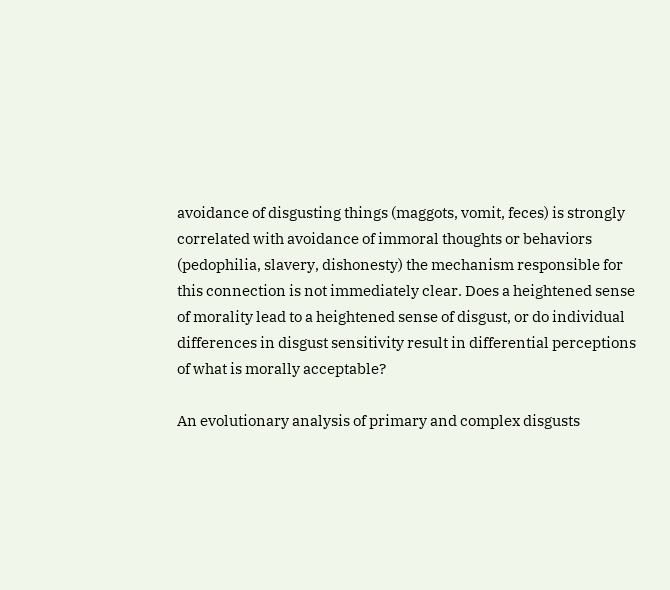avoidance of disgusting things (maggots, vomit, feces) is strongly correlated with avoidance of immoral thoughts or behaviors (pedophilia, slavery, dishonesty) the mechanism responsible for this connection is not immediately clear. Does a heightened sense of morality lead to a heightened sense of disgust, or do individual differences in disgust sensitivity result in differential perceptions of what is morally acceptable?

An evolutionary analysis of primary and complex disgusts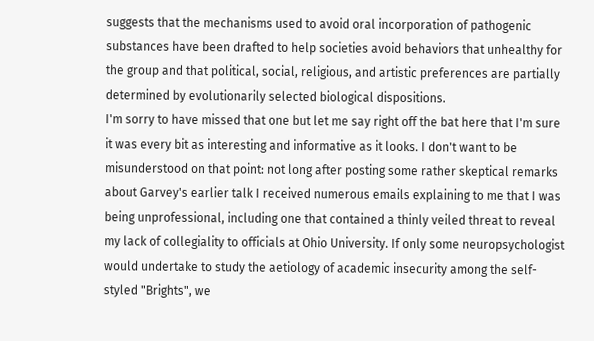suggests that the mechanisms used to avoid oral incorporation of pathogenic substances have been drafted to help societies avoid behaviors that unhealthy for the group and that political, social, religious, and artistic preferences are partially determined by evolutionarily selected biological dispositions.
I'm sorry to have missed that one but let me say right off the bat here that I'm sure it was every bit as interesting and informative as it looks. I don't want to be misunderstood on that point: not long after posting some rather skeptical remarks about Garvey's earlier talk I received numerous emails explaining to me that I was being unprofessional, including one that contained a thinly veiled threat to reveal my lack of collegiality to officials at Ohio University. If only some neuropsychologist would undertake to study the aetiology of academic insecurity among the self-styled "Brights", we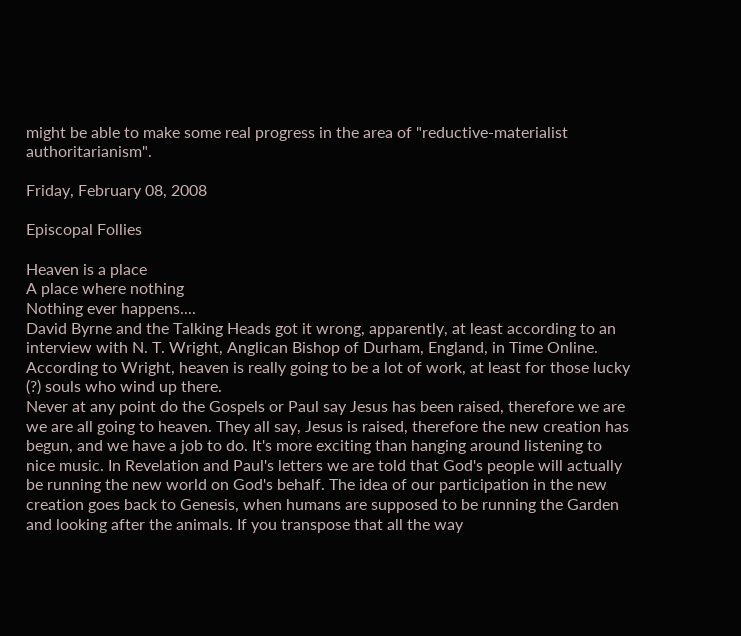might be able to make some real progress in the area of "reductive-materialist authoritarianism".

Friday, February 08, 2008

Episcopal Follies

Heaven is a place
A place where nothing
Nothing ever happens....
David Byrne and the Talking Heads got it wrong, apparently, at least according to an interview with N. T. Wright, Anglican Bishop of Durham, England, in Time Online. According to Wright, heaven is really going to be a lot of work, at least for those lucky (?) souls who wind up there.
Never at any point do the Gospels or Paul say Jesus has been raised, therefore we are we are all going to heaven. They all say, Jesus is raised, therefore the new creation has begun, and we have a job to do. It's more exciting than hanging around listening to nice music. In Revelation and Paul's letters we are told that God's people will actually be running the new world on God's behalf. The idea of our participation in the new creation goes back to Genesis, when humans are supposed to be running the Garden and looking after the animals. If you transpose that all the way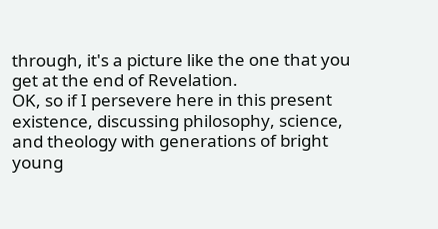through, it's a picture like the one that you get at the end of Revelation.
OK, so if I persevere here in this present existence, discussing philosophy, science, and theology with generations of bright young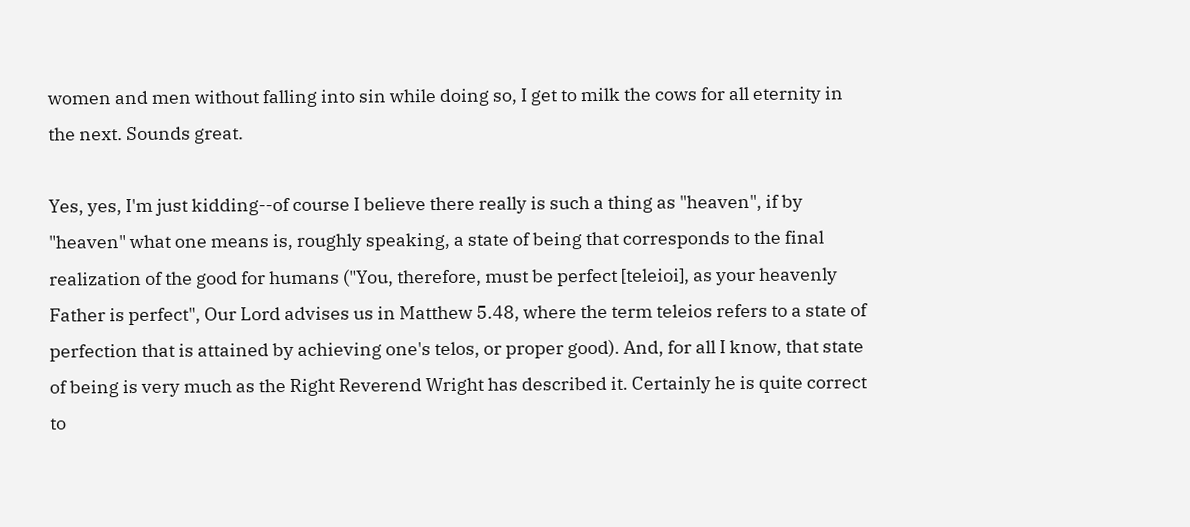women and men without falling into sin while doing so, I get to milk the cows for all eternity in the next. Sounds great.

Yes, yes, I'm just kidding--of course I believe there really is such a thing as "heaven", if by "heaven" what one means is, roughly speaking, a state of being that corresponds to the final realization of the good for humans ("You, therefore, must be perfect [teleioi], as your heavenly Father is perfect", Our Lord advises us in Matthew 5.48, where the term teleios refers to a state of perfection that is attained by achieving one's telos, or proper good). And, for all I know, that state of being is very much as the Right Reverend Wright has described it. Certainly he is quite correct to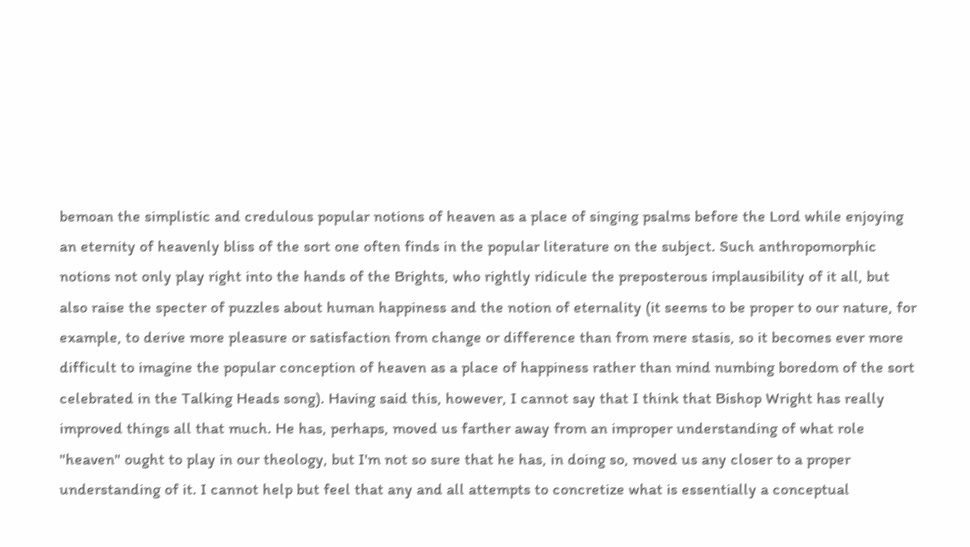bemoan the simplistic and credulous popular notions of heaven as a place of singing psalms before the Lord while enjoying an eternity of heavenly bliss of the sort one often finds in the popular literature on the subject. Such anthropomorphic notions not only play right into the hands of the Brights, who rightly ridicule the preposterous implausibility of it all, but also raise the specter of puzzles about human happiness and the notion of eternality (it seems to be proper to our nature, for example, to derive more pleasure or satisfaction from change or difference than from mere stasis, so it becomes ever more difficult to imagine the popular conception of heaven as a place of happiness rather than mind numbing boredom of the sort celebrated in the Talking Heads song). Having said this, however, I cannot say that I think that Bishop Wright has really improved things all that much. He has, perhaps, moved us farther away from an improper understanding of what role "heaven" ought to play in our theology, but I'm not so sure that he has, in doing so, moved us any closer to a proper understanding of it. I cannot help but feel that any and all attempts to concretize what is essentially a conceptual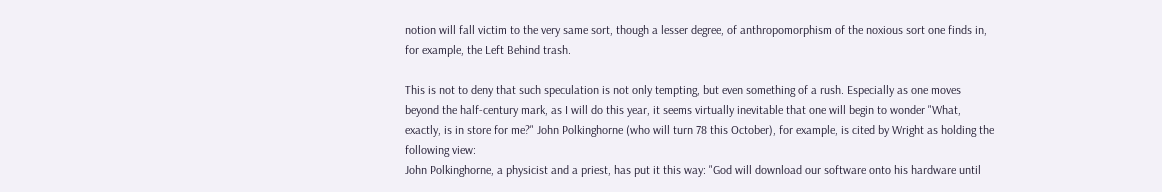notion will fall victim to the very same sort, though a lesser degree, of anthropomorphism of the noxious sort one finds in, for example, the Left Behind trash.

This is not to deny that such speculation is not only tempting, but even something of a rush. Especially as one moves beyond the half-century mark, as I will do this year, it seems virtually inevitable that one will begin to wonder "What, exactly, is in store for me?" John Polkinghorne (who will turn 78 this October), for example, is cited by Wright as holding the following view:
John Polkinghorne, a physicist and a priest, has put it this way: "God will download our software onto his hardware until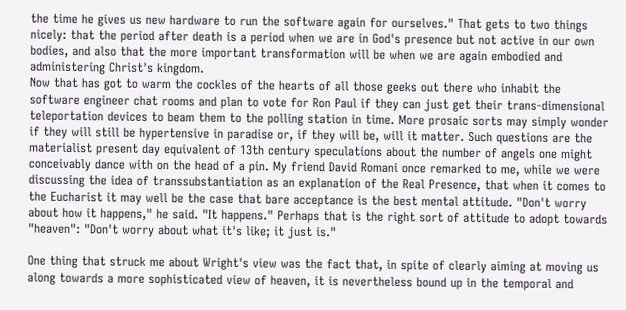the time he gives us new hardware to run the software again for ourselves." That gets to two things nicely: that the period after death is a period when we are in God's presence but not active in our own bodies, and also that the more important transformation will be when we are again embodied and administering Christ's kingdom.
Now that has got to warm the cockles of the hearts of all those geeks out there who inhabit the software engineer chat rooms and plan to vote for Ron Paul if they can just get their trans-dimensional teleportation devices to beam them to the polling station in time. More prosaic sorts may simply wonder if they will still be hypertensive in paradise or, if they will be, will it matter. Such questions are the materialist present day equivalent of 13th century speculations about the number of angels one might conceivably dance with on the head of a pin. My friend David Romani once remarked to me, while we were discussing the idea of transsubstantiation as an explanation of the Real Presence, that when it comes to the Eucharist it may well be the case that bare acceptance is the best mental attitude. "Don't worry about how it happens," he said. "It happens." Perhaps that is the right sort of attitude to adopt towards "heaven": "Don't worry about what it's like; it just is."

One thing that struck me about Wright's view was the fact that, in spite of clearly aiming at moving us along towards a more sophisticated view of heaven, it is nevertheless bound up in the temporal and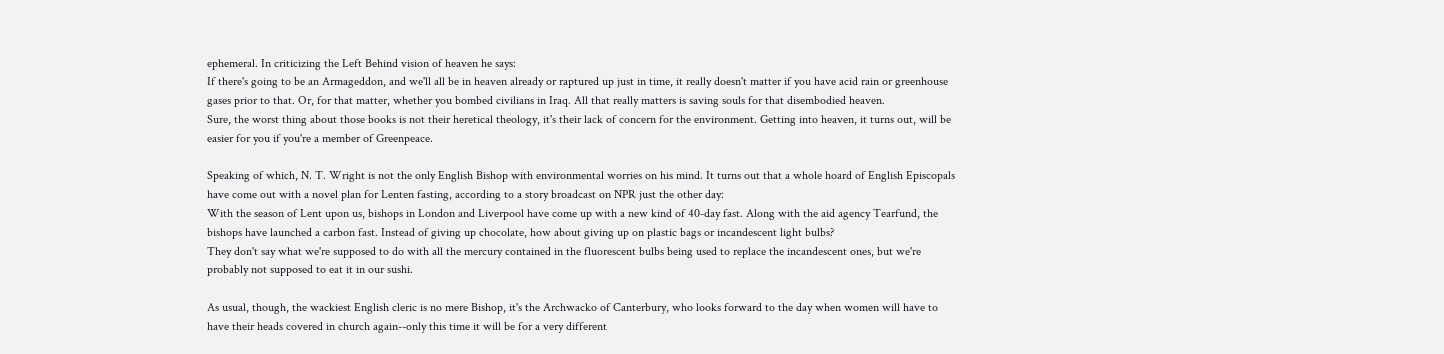ephemeral. In criticizing the Left Behind vision of heaven he says:
If there's going to be an Armageddon, and we'll all be in heaven already or raptured up just in time, it really doesn't matter if you have acid rain or greenhouse gases prior to that. Or, for that matter, whether you bombed civilians in Iraq. All that really matters is saving souls for that disembodied heaven.
Sure, the worst thing about those books is not their heretical theology, it's their lack of concern for the environment. Getting into heaven, it turns out, will be easier for you if you're a member of Greenpeace.

Speaking of which, N. T. Wright is not the only English Bishop with environmental worries on his mind. It turns out that a whole hoard of English Episcopals have come out with a novel plan for Lenten fasting, according to a story broadcast on NPR just the other day:
With the season of Lent upon us, bishops in London and Liverpool have come up with a new kind of 40-day fast. Along with the aid agency Tearfund, the bishops have launched a carbon fast. Instead of giving up chocolate, how about giving up on plastic bags or incandescent light bulbs?
They don't say what we're supposed to do with all the mercury contained in the fluorescent bulbs being used to replace the incandescent ones, but we're probably not supposed to eat it in our sushi.

As usual, though, the wackiest English cleric is no mere Bishop, it's the Archwacko of Canterbury, who looks forward to the day when women will have to have their heads covered in church again--only this time it will be for a very different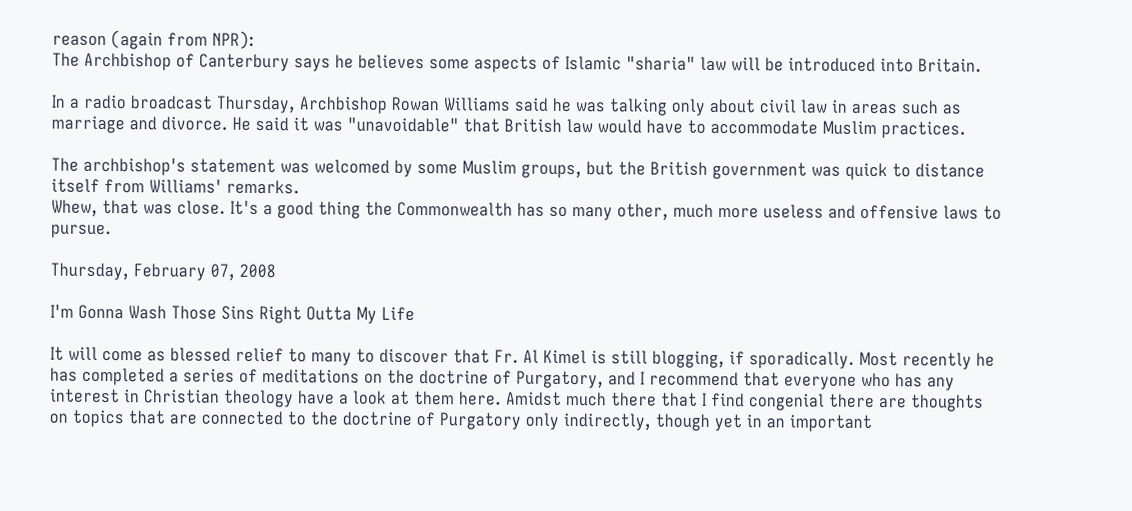reason (again from NPR):
The Archbishop of Canterbury says he believes some aspects of Islamic "sharia" law will be introduced into Britain.

In a radio broadcast Thursday, Archbishop Rowan Williams said he was talking only about civil law in areas such as marriage and divorce. He said it was "unavoidable" that British law would have to accommodate Muslim practices.

The archbishop's statement was welcomed by some Muslim groups, but the British government was quick to distance itself from Williams' remarks.
Whew, that was close. It's a good thing the Commonwealth has so many other, much more useless and offensive laws to pursue.

Thursday, February 07, 2008

I'm Gonna Wash Those Sins Right Outta My Life

It will come as blessed relief to many to discover that Fr. Al Kimel is still blogging, if sporadically. Most recently he has completed a series of meditations on the doctrine of Purgatory, and I recommend that everyone who has any interest in Christian theology have a look at them here. Amidst much there that I find congenial there are thoughts on topics that are connected to the doctrine of Purgatory only indirectly, though yet in an important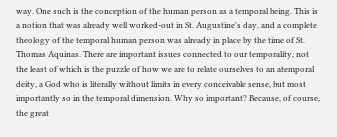way. One such is the conception of the human person as a temporal being. This is a notion that was already well worked-out in St. Augustine's day, and a complete theology of the temporal human person was already in place by the time of St. Thomas Aquinas. There are important issues connected to our temporality, not the least of which is the puzzle of how we are to relate ourselves to an atemporal deity, a God who is literally without limits in every conceivable sense, but most importantly so in the temporal dimension. Why so important? Because, of course, the great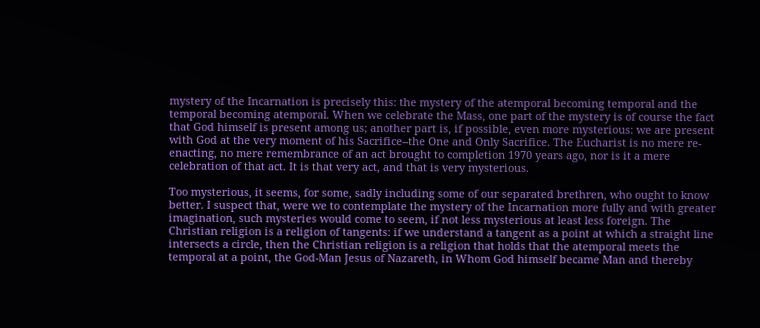mystery of the Incarnation is precisely this: the mystery of the atemporal becoming temporal and the temporal becoming atemporal. When we celebrate the Mass, one part of the mystery is of course the fact that God himself is present among us; another part is, if possible, even more mysterious: we are present with God at the very moment of his Sacrifice--the One and Only Sacrifice. The Eucharist is no mere re-enacting, no mere remembrance of an act brought to completion 1970 years ago, nor is it a mere celebration of that act. It is that very act, and that is very mysterious.

Too mysterious, it seems, for some, sadly including some of our separated brethren, who ought to know better. I suspect that, were we to contemplate the mystery of the Incarnation more fully and with greater imagination, such mysteries would come to seem, if not less mysterious at least less foreign. The Christian religion is a religion of tangents: if we understand a tangent as a point at which a straight line intersects a circle, then the Christian religion is a religion that holds that the atemporal meets the temporal at a point, the God-Man Jesus of Nazareth, in Whom God himself became Man and thereby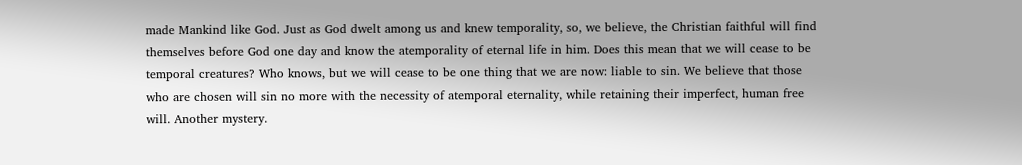made Mankind like God. Just as God dwelt among us and knew temporality, so, we believe, the Christian faithful will find themselves before God one day and know the atemporality of eternal life in him. Does this mean that we will cease to be temporal creatures? Who knows, but we will cease to be one thing that we are now: liable to sin. We believe that those who are chosen will sin no more with the necessity of atemporal eternality, while retaining their imperfect, human free will. Another mystery.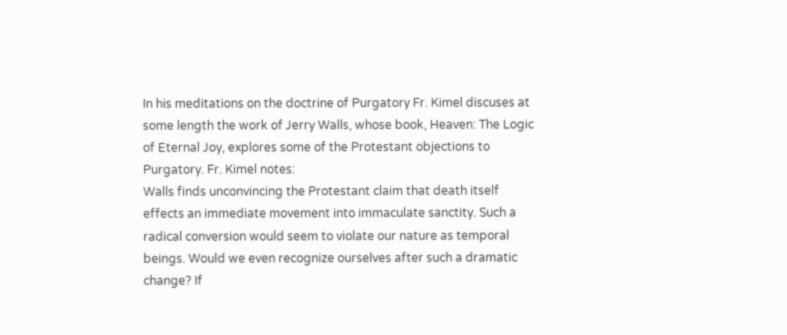In his meditations on the doctrine of Purgatory Fr. Kimel discuses at some length the work of Jerry Walls, whose book, Heaven: The Logic of Eternal Joy, explores some of the Protestant objections to Purgatory. Fr. Kimel notes:
Walls finds unconvincing the Protestant claim that death itself effects an immediate movement into immaculate sanctity. Such a radical conversion would seem to violate our nature as temporal beings. Would we even recognize ourselves after such a dramatic change? If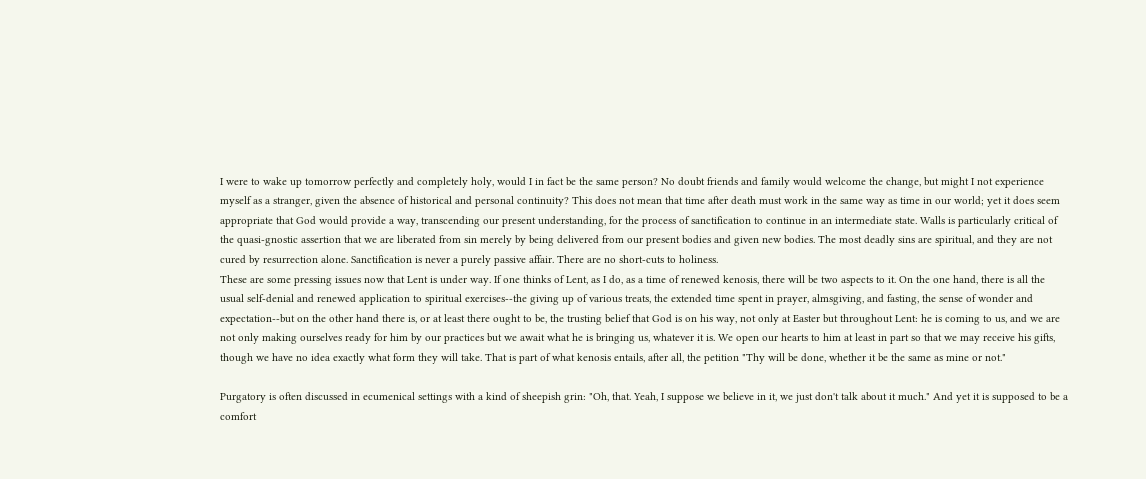I were to wake up tomorrow perfectly and completely holy, would I in fact be the same person? No doubt friends and family would welcome the change, but might I not experience myself as a stranger, given the absence of historical and personal continuity? This does not mean that time after death must work in the same way as time in our world; yet it does seem appropriate that God would provide a way, transcending our present understanding, for the process of sanctification to continue in an intermediate state. Walls is particularly critical of the quasi-gnostic assertion that we are liberated from sin merely by being delivered from our present bodies and given new bodies. The most deadly sins are spiritual, and they are not cured by resurrection alone. Sanctification is never a purely passive affair. There are no short-cuts to holiness.
These are some pressing issues now that Lent is under way. If one thinks of Lent, as I do, as a time of renewed kenosis, there will be two aspects to it. On the one hand, there is all the usual self-denial and renewed application to spiritual exercises--the giving up of various treats, the extended time spent in prayer, almsgiving, and fasting, the sense of wonder and expectation--but on the other hand there is, or at least there ought to be, the trusting belief that God is on his way, not only at Easter but throughout Lent: he is coming to us, and we are not only making ourselves ready for him by our practices but we await what he is bringing us, whatever it is. We open our hearts to him at least in part so that we may receive his gifts, though we have no idea exactly what form they will take. That is part of what kenosis entails, after all, the petition "Thy will be done, whether it be the same as mine or not."

Purgatory is often discussed in ecumenical settings with a kind of sheepish grin: "Oh, that. Yeah, I suppose we believe in it, we just don't talk about it much." And yet it is supposed to be a comfort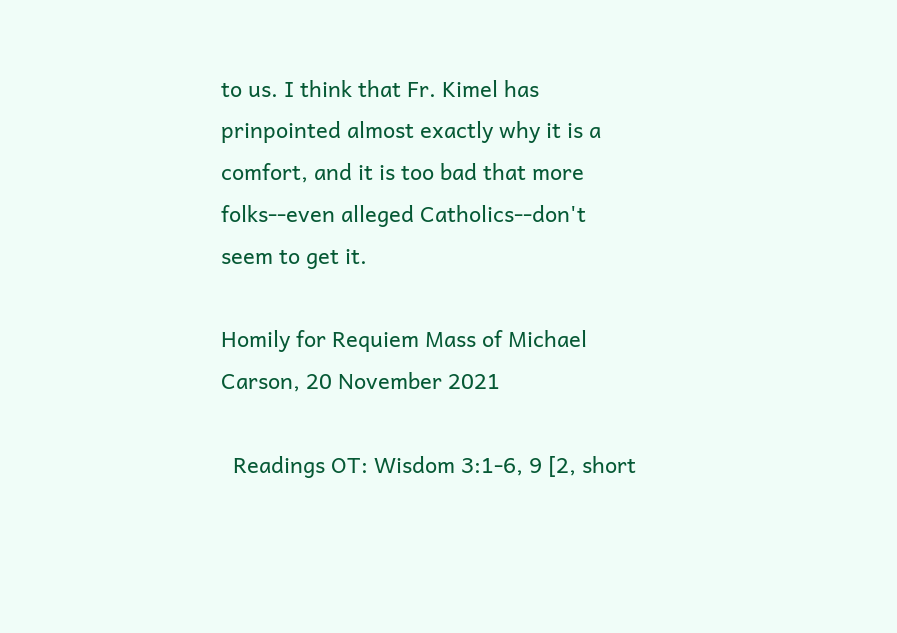to us. I think that Fr. Kimel has prinpointed almost exactly why it is a comfort, and it is too bad that more folks--even alleged Catholics--don't seem to get it.

Homily for Requiem Mass of Michael Carson, 20 November 2021

  Readings OT: Wisdom 3:1-6, 9 [2, short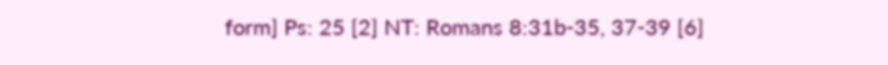form] Ps: 25 [2] NT: Romans 8:31b-35, 37-39 [6]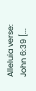Alleluia verse: John 6:39 [...